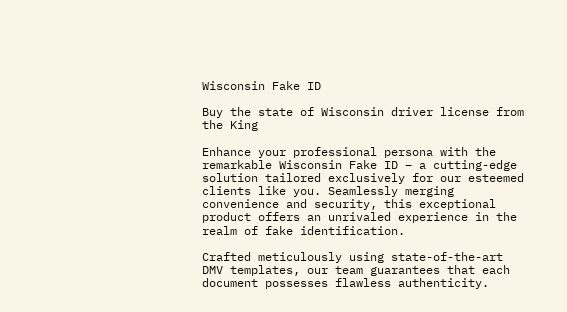Wisconsin Fake ID

Buy the state of Wisconsin driver license from the King

Enhance your professional persona with the remarkable Wisconsin Fake ID – a cutting-edge solution tailored exclusively for our esteemed clients like you. Seamlessly merging convenience and security, this exceptional product offers an unrivaled experience in the realm of fake identification.

Crafted meticulously using state-of-the-art DMV templates, our team guarantees that each document possesses flawless authenticity.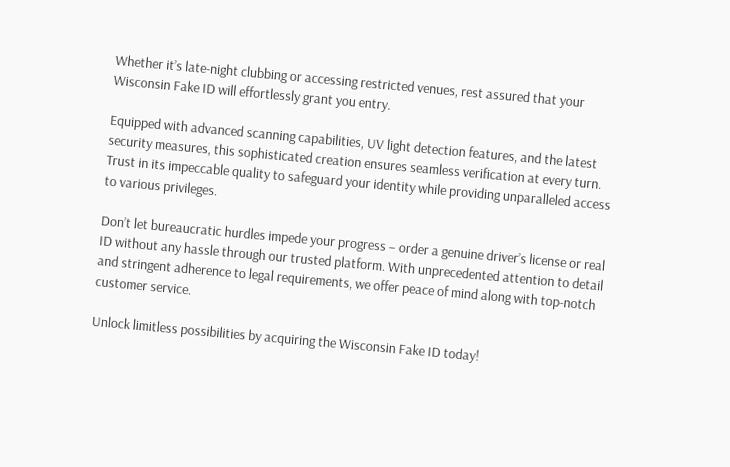Whether it’s late-night clubbing or accessing restricted venues, rest assured that your Wisconsin Fake ID will effortlessly grant you entry.

Equipped with advanced scanning capabilities, UV light detection features, and the latest security measures, this sophisticated creation ensures seamless verification at every turn. Trust in its impeccable quality to safeguard your identity while providing unparalleled access to various privileges.

Don’t let bureaucratic hurdles impede your progress – order a genuine driver’s license or real ID without any hassle through our trusted platform. With unprecedented attention to detail and stringent adherence to legal requirements, we offer peace of mind along with top-notch customer service.

Unlock limitless possibilities by acquiring the Wisconsin Fake ID today!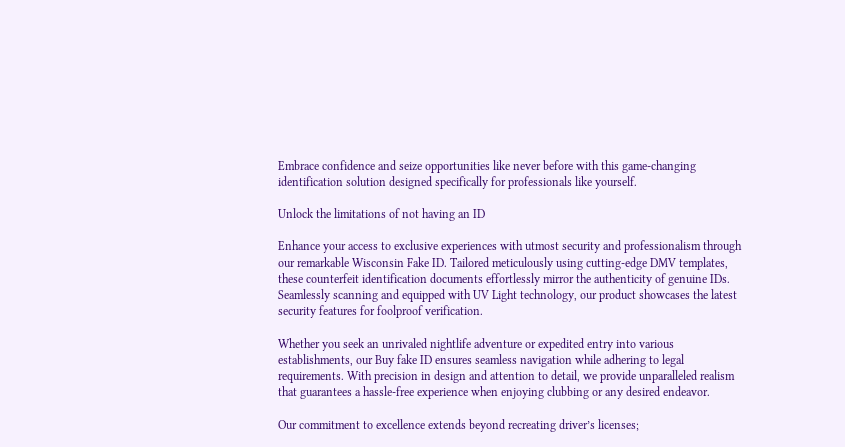Embrace confidence and seize opportunities like never before with this game-changing identification solution designed specifically for professionals like yourself.

Unlock the limitations of not having an ID

Enhance your access to exclusive experiences with utmost security and professionalism through our remarkable Wisconsin Fake ID. Tailored meticulously using cutting-edge DMV templates, these counterfeit identification documents effortlessly mirror the authenticity of genuine IDs. Seamlessly scanning and equipped with UV Light technology, our product showcases the latest security features for foolproof verification.

Whether you seek an unrivaled nightlife adventure or expedited entry into various establishments, our Buy fake ID ensures seamless navigation while adhering to legal requirements. With precision in design and attention to detail, we provide unparalleled realism that guarantees a hassle-free experience when enjoying clubbing or any desired endeavor.

Our commitment to excellence extends beyond recreating driver’s licenses;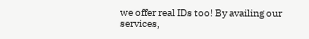we offer real IDs too! By availing our services,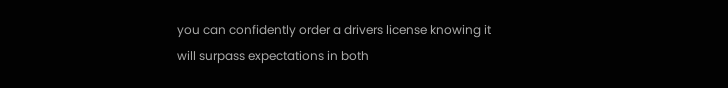you can confidently order a drivers license knowing it will surpass expectations in both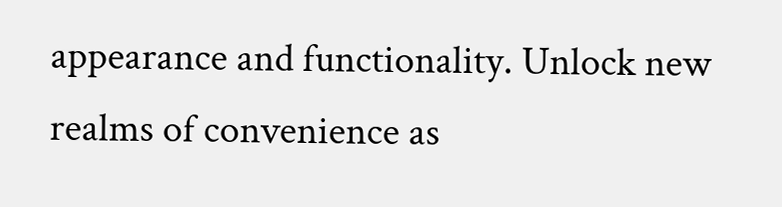appearance and functionality. Unlock new realms of convenience as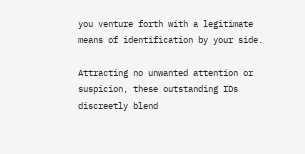you venture forth with a legitimate means of identification by your side.

Attracting no unwanted attention or suspicion, these outstanding IDs discreetly blend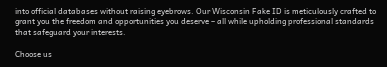into official databases without raising eyebrows. Our Wisconsin Fake ID is meticulously crafted to grant you the freedom and opportunities you deserve – all while upholding professional standards that safeguard your interests.

Choose us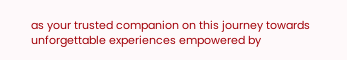as your trusted companion on this journey towards unforgettable experiences empowered by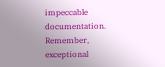impeccable documentation. Remember, exceptional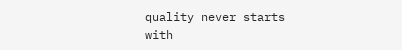quality never starts with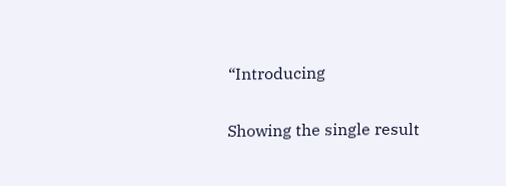“Introducing

Showing the single result